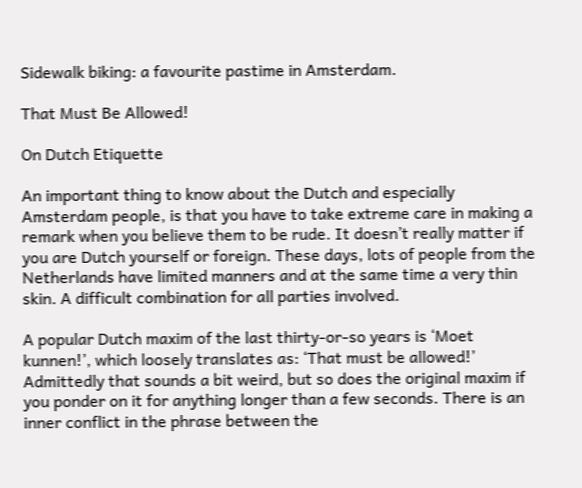Sidewalk biking: a favourite pastime in Amsterdam.

That Must Be Allowed!

On Dutch Etiquette

An important thing to know about the Dutch and especially Amsterdam people, is that you have to take extreme care in making a remark when you believe them to be rude. It doesn’t really matter if you are Dutch yourself or foreign. These days, lots of people from the Netherlands have limited manners and at the same time a very thin skin. A difficult combination for all parties involved.

A popular Dutch maxim of the last thirty-or-so years is ‘Moet kunnen!’, which loosely translates as: ‘That must be allowed!’ Admittedly that sounds a bit weird, but so does the original maxim if you ponder on it for anything longer than a few seconds. There is an inner conflict in the phrase between the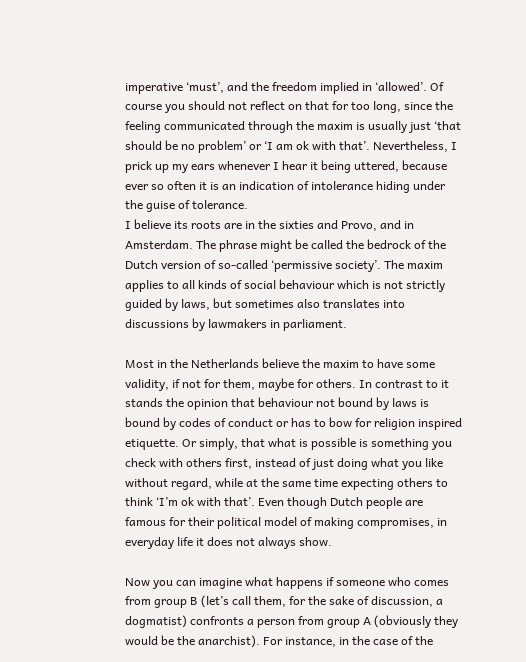imperative ‘must’, and the freedom implied in ‘allowed’. Of course you should not reflect on that for too long, since the feeling communicated through the maxim is usually just ‘that should be no problem’ or ‘I am ok with that’. Nevertheless, I prick up my ears whenever I hear it being uttered, because ever so often it is an indication of intolerance hiding under the guise of tolerance.
I believe its roots are in the sixties and Provo, and in Amsterdam. The phrase might be called the bedrock of the Dutch version of so-called ‘permissive society’. The maxim applies to all kinds of social behaviour which is not strictly guided by laws, but sometimes also translates into discussions by lawmakers in parliament.

Most in the Netherlands believe the maxim to have some validity, if not for them, maybe for others. In contrast to it stands the opinion that behaviour not bound by laws is bound by codes of conduct or has to bow for religion inspired etiquette. Or simply, that what is possible is something you check with others first, instead of just doing what you like without regard, while at the same time expecting others to think ‘I’m ok with that’. Even though Dutch people are famous for their political model of making compromises, in everyday life it does not always show.

Now you can imagine what happens if someone who comes from group B (let’s call them, for the sake of discussion, a dogmatist) confronts a person from group A (obviously they would be the anarchist). For instance, in the case of the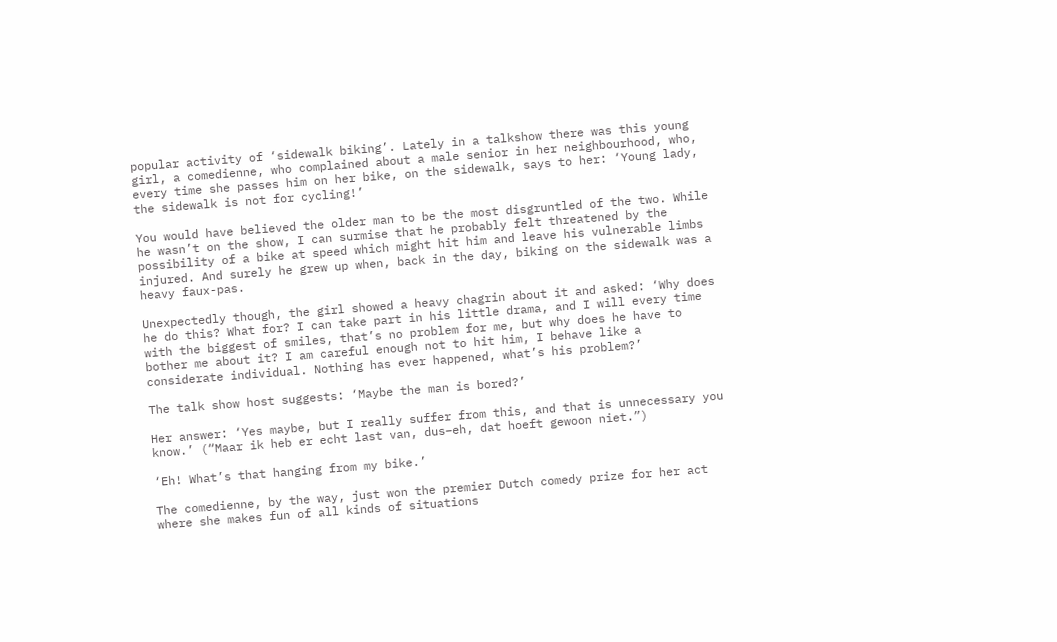popular activity of ‘sidewalk biking’. Lately in a talkshow there was this young girl, a comedienne, who complained about a male senior in her neighbourhood, who, every time she passes him on her bike, on the sidewalk, says to her: ‘Young lady, the sidewalk is not for cycling!’

You would have believed the older man to be the most disgruntled of the two. While he wasn’t on the show, I can surmise that he probably felt threatened by the possibility of a bike at speed which might hit him and leave his vulnerable limbs injured. And surely he grew up when, back in the day, biking on the sidewalk was a heavy faux-pas.

Unexpectedly though, the girl showed a heavy chagrin about it and asked: ‘Why does he do this? What for? I can take part in his little drama, and I will every time with the biggest of smiles, that’s no problem for me, but why does he have to bother me about it? I am careful enough not to hit him, I behave like a considerate individual. Nothing has ever happened, what’s his problem?’

The talk show host suggests: ‘Maybe the man is bored?’

Her answer: ‘Yes maybe, but I really suffer from this, and that is unnecessary you know.’ (“Maar ik heb er echt last van, dus–eh, dat hoeft gewoon niet.”)

‘Eh! What’s that hanging from my bike.’

The comedienne, by the way, just won the premier Dutch comedy prize for her act where she makes fun of all kinds of situations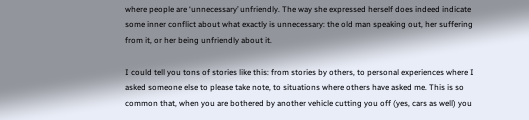where people are ‘unnecessary’ unfriendly. The way she expressed herself does indeed indicate some inner conflict about what exactly is unnecessary: the old man speaking out, her suffering from it, or her being unfriendly about it.

I could tell you tons of stories like this: from stories by others, to personal experiences where I asked someone else to please take note, to situations where others have asked me. This is so common that, when you are bothered by another vehicle cutting you off (yes, cars as well) you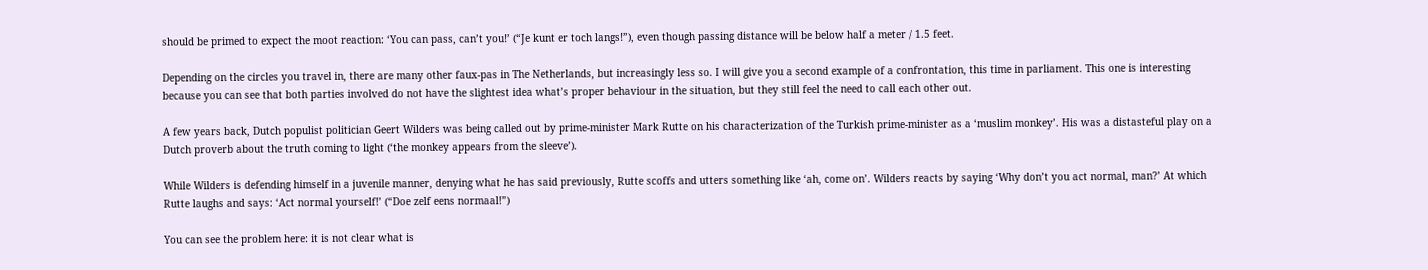should be primed to expect the moot reaction: ‘You can pass, can’t you!’ (“Je kunt er toch langs!”), even though passing distance will be below half a meter / 1.5 feet.

Depending on the circles you travel in, there are many other faux-pas in The Netherlands, but increasingly less so. I will give you a second example of a confrontation, this time in parliament. This one is interesting because you can see that both parties involved do not have the slightest idea what’s proper behaviour in the situation, but they still feel the need to call each other out.

A few years back, Dutch populist politician Geert Wilders was being called out by prime-minister Mark Rutte on his characterization of the Turkish prime-minister as a ‘muslim monkey’. His was a distasteful play on a Dutch proverb about the truth coming to light (‘the monkey appears from the sleeve’).

While Wilders is defending himself in a juvenile manner, denying what he has said previously, Rutte scoffs and utters something like ‘ah, come on’. Wilders reacts by saying ‘Why don’t you act normal, man?’ At which Rutte laughs and says: ‘Act normal yourself!’ (“Doe zelf eens normaal!”)

You can see the problem here: it is not clear what is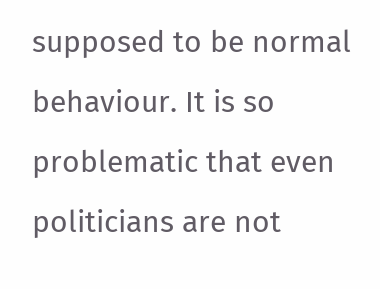supposed to be normal behaviour. It is so problematic that even politicians are not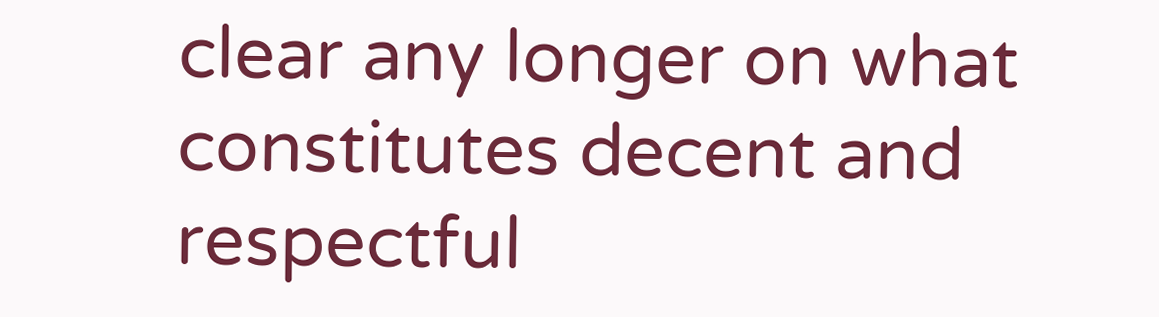clear any longer on what constitutes decent and respectful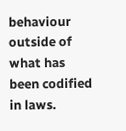behaviour outside of what has been codified in laws.